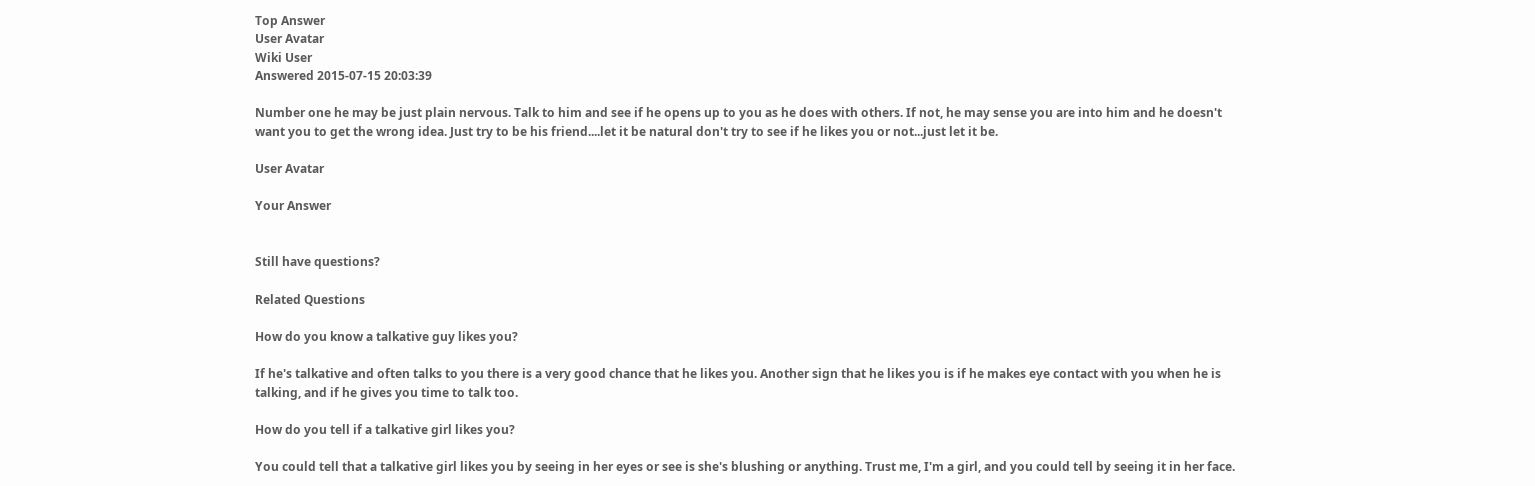Top Answer
User Avatar
Wiki User
Answered 2015-07-15 20:03:39

Number one he may be just plain nervous. Talk to him and see if he opens up to you as he does with others. If not, he may sense you are into him and he doesn't want you to get the wrong idea. Just try to be his friend....let it be natural don't try to see if he likes you or not...just let it be.

User Avatar

Your Answer


Still have questions?

Related Questions

How do you know a talkative guy likes you?

If he's talkative and often talks to you there is a very good chance that he likes you. Another sign that he likes you is if he makes eye contact with you when he is talking, and if he gives you time to talk too.

How do you tell if a talkative girl likes you?

You could tell that a talkative girl likes you by seeing in her eyes or see is she's blushing or anything. Trust me, I'm a girl, and you could tell by seeing it in her face.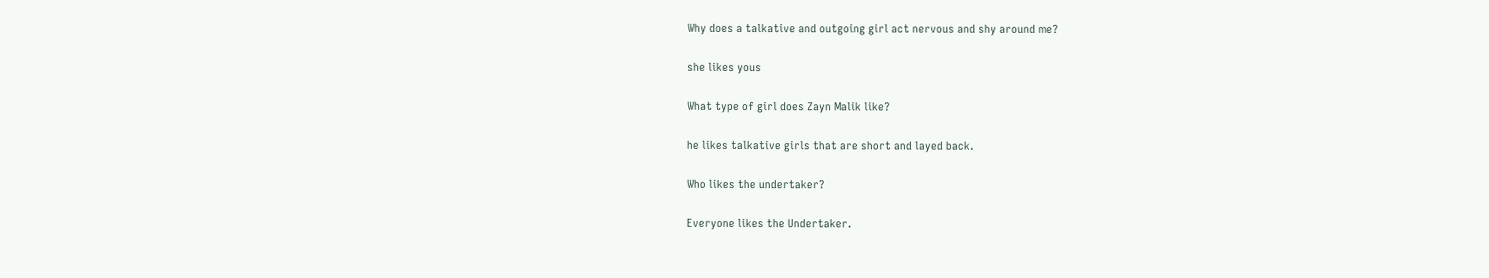Why does a talkative and outgoing girl act nervous and shy around me?

she likes yous

What type of girl does Zayn Malik like?

he likes talkative girls that are short and layed back.

Who likes the undertaker?

Everyone likes the Undertaker.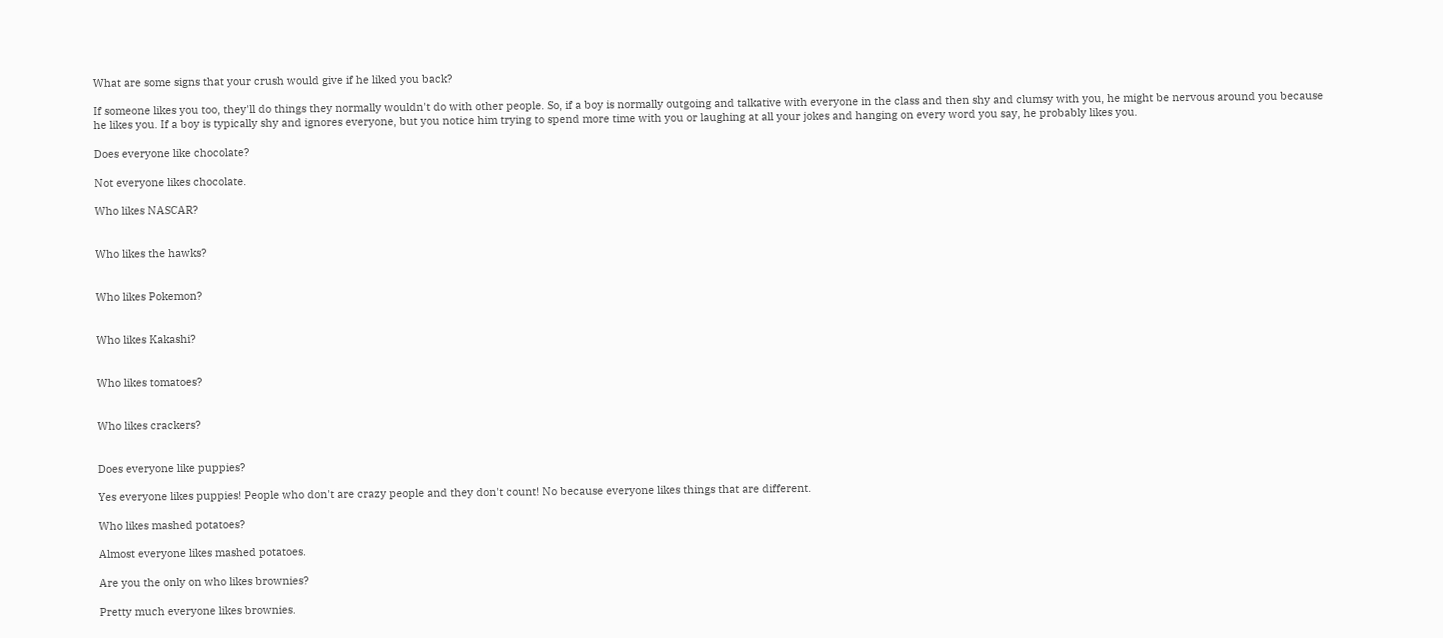What are some signs that your crush would give if he liked you back?

If someone likes you too, they'll do things they normally wouldn't do with other people. So, if a boy is normally outgoing and talkative with everyone in the class and then shy and clumsy with you, he might be nervous around you because he likes you. If a boy is typically shy and ignores everyone, but you notice him trying to spend more time with you or laughing at all your jokes and hanging on every word you say, he probably likes you.

Does everyone like chocolate?

Not everyone likes chocolate.

Who likes NASCAR?


Who likes the hawks?


Who likes Pokemon?


Who likes Kakashi?


Who likes tomatoes?


Who likes crackers?


Does everyone like puppies?

Yes everyone likes puppies! People who don't are crazy people and they don't count! No because everyone likes things that are different.

Who likes mashed potatoes?

Almost everyone likes mashed potatoes.

Are you the only on who likes brownies?

Pretty much everyone likes brownies.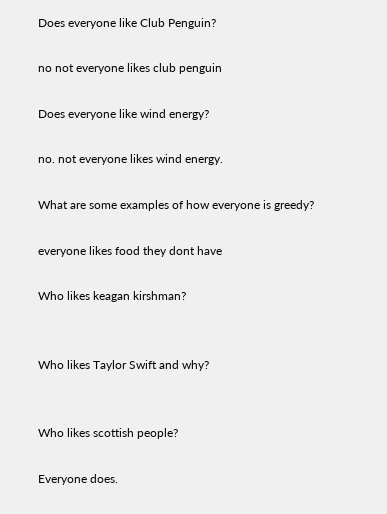Does everyone like Club Penguin?

no not everyone likes club penguin

Does everyone like wind energy?

no. not everyone likes wind energy.

What are some examples of how everyone is greedy?

everyone likes food they dont have

Who likes keagan kirshman?


Who likes Taylor Swift and why?


Who likes scottish people?

Everyone does.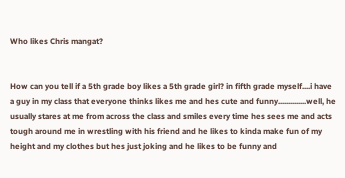Who likes Chris mangat?


How can you tell if a 5th grade boy likes a 5th grade girl? in fifth grade myself....i have a guy in my class that everyone thinks likes me and hes cute and funny..............well, he usually stares at me from across the class and smiles every time hes sees me and acts tough around me in wrestling with his friend and he likes to kinda make fun of my height and my clothes but hes just joking and he likes to be funny and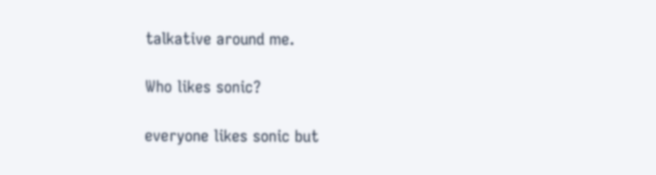talkative around me.

Who likes sonic?

everyone likes sonic but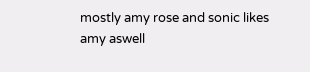mostly amy rose and sonic likes amy aswell